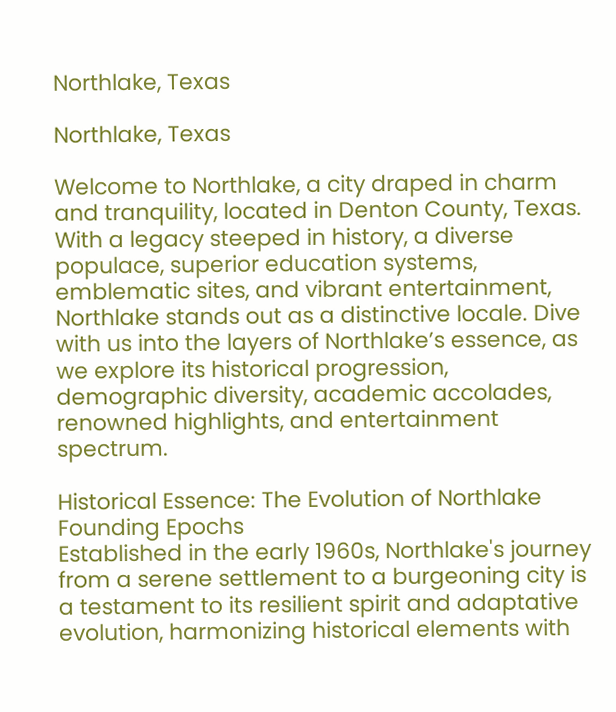Northlake, Texas

Northlake, Texas

Welcome to Northlake, a city draped in charm and tranquility, located in Denton County, Texas. With a legacy steeped in history, a diverse populace, superior education systems, emblematic sites, and vibrant entertainment, Northlake stands out as a distinctive locale. Dive with us into the layers of Northlake’s essence, as we explore its historical progression, demographic diversity, academic accolades, renowned highlights, and entertainment spectrum.

Historical Essence: The Evolution of Northlake
Founding Epochs
Established in the early 1960s, Northlake's journey from a serene settlement to a burgeoning city is a testament to its resilient spirit and adaptative evolution, harmonizing historical elements with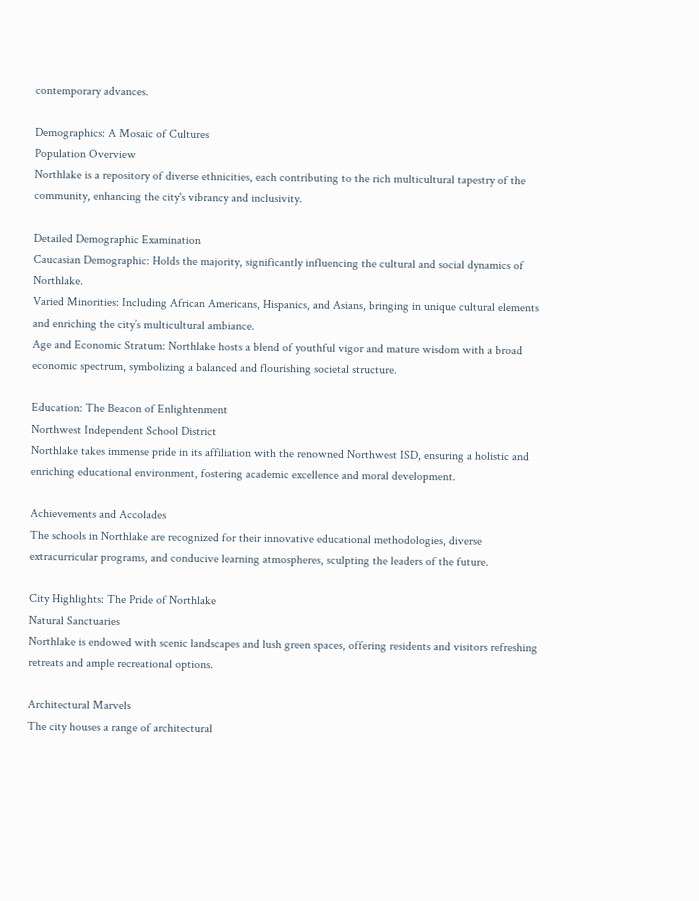contemporary advances.

Demographics: A Mosaic of Cultures
Population Overview
Northlake is a repository of diverse ethnicities, each contributing to the rich multicultural tapestry of the community, enhancing the city's vibrancy and inclusivity.

Detailed Demographic Examination
Caucasian Demographic: Holds the majority, significantly influencing the cultural and social dynamics of Northlake.
Varied Minorities: Including African Americans, Hispanics, and Asians, bringing in unique cultural elements and enriching the city’s multicultural ambiance.
Age and Economic Stratum: Northlake hosts a blend of youthful vigor and mature wisdom with a broad economic spectrum, symbolizing a balanced and flourishing societal structure.

Education: The Beacon of Enlightenment
Northwest Independent School District
Northlake takes immense pride in its affiliation with the renowned Northwest ISD, ensuring a holistic and enriching educational environment, fostering academic excellence and moral development.

Achievements and Accolades
The schools in Northlake are recognized for their innovative educational methodologies, diverse extracurricular programs, and conducive learning atmospheres, sculpting the leaders of the future.

City Highlights: The Pride of Northlake
Natural Sanctuaries
Northlake is endowed with scenic landscapes and lush green spaces, offering residents and visitors refreshing retreats and ample recreational options.

Architectural Marvels
The city houses a range of architectural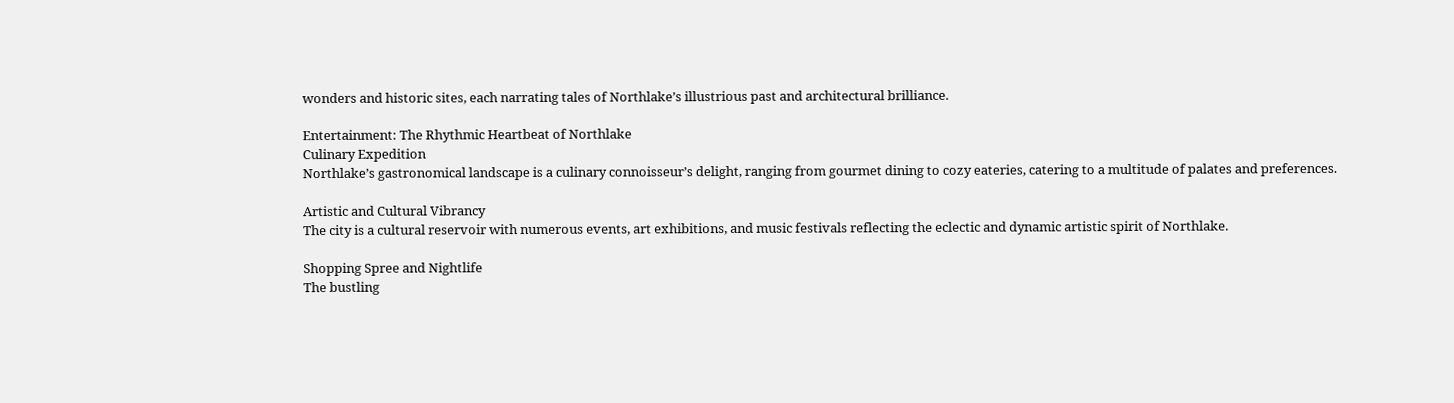wonders and historic sites, each narrating tales of Northlake’s illustrious past and architectural brilliance.

Entertainment: The Rhythmic Heartbeat of Northlake
Culinary Expedition
Northlake’s gastronomical landscape is a culinary connoisseur’s delight, ranging from gourmet dining to cozy eateries, catering to a multitude of palates and preferences.

Artistic and Cultural Vibrancy
The city is a cultural reservoir with numerous events, art exhibitions, and music festivals reflecting the eclectic and dynamic artistic spirit of Northlake.

Shopping Spree and Nightlife
The bustling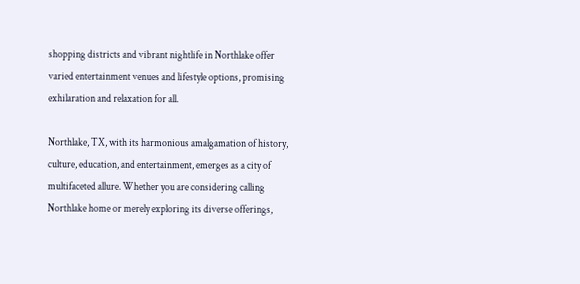shopping districts and vibrant nightlife in Northlake offer varied entertainment venues and lifestyle options, promising exhilaration and relaxation for all.

Northlake, TX, with its harmonious amalgamation of history, culture, education, and entertainment, emerges as a city of multifaceted allure. Whether you are considering calling Northlake home or merely exploring its diverse offerings,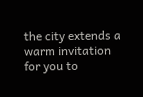the city extends a warm invitation for you to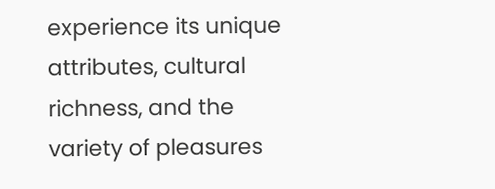experience its unique attributes, cultural richness, and the variety of pleasures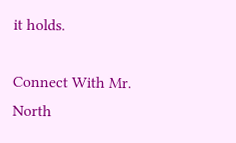it holds.

Connect With Mr. North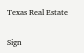Texas Real Estate


Sign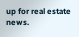up for real estate news.